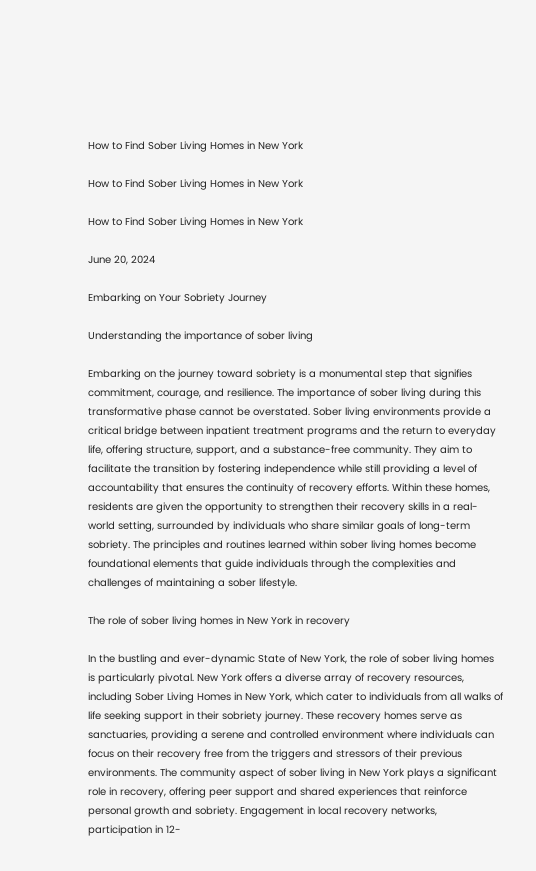How to Find Sober Living Homes in New York

How to Find Sober Living Homes in New York

How to Find Sober Living Homes in New York

June 20, 2024

Embarking on Your Sobriety Journey

Understanding the importance of sober living

Embarking on the journey toward sobriety is a monumental step that signifies commitment, courage, and resilience. The importance of sober living during this transformative phase cannot be overstated. Sober living environments provide a critical bridge between inpatient treatment programs and the return to everyday life, offering structure, support, and a substance-free community. They aim to facilitate the transition by fostering independence while still providing a level of accountability that ensures the continuity of recovery efforts. Within these homes, residents are given the opportunity to strengthen their recovery skills in a real-world setting, surrounded by individuals who share similar goals of long-term sobriety. The principles and routines learned within sober living homes become foundational elements that guide individuals through the complexities and challenges of maintaining a sober lifestyle.

The role of sober living homes in New York in recovery

In the bustling and ever-dynamic State of New York, the role of sober living homes is particularly pivotal. New York offers a diverse array of recovery resources, including Sober Living Homes in New York, which cater to individuals from all walks of life seeking support in their sobriety journey. These recovery homes serve as sanctuaries, providing a serene and controlled environment where individuals can focus on their recovery free from the triggers and stressors of their previous environments. The community aspect of sober living in New York plays a significant role in recovery, offering peer support and shared experiences that reinforce personal growth and sobriety. Engagement in local recovery networks, participation in 12-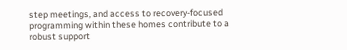step meetings, and access to recovery-focused programming within these homes contribute to a robust support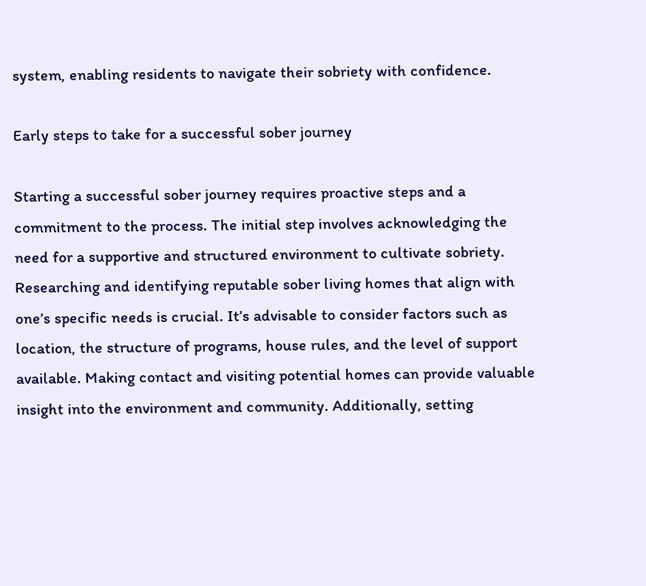system, enabling residents to navigate their sobriety with confidence.

Early steps to take for a successful sober journey

Starting a successful sober journey requires proactive steps and a commitment to the process. The initial step involves acknowledging the need for a supportive and structured environment to cultivate sobriety. Researching and identifying reputable sober living homes that align with one’s specific needs is crucial. It’s advisable to consider factors such as location, the structure of programs, house rules, and the level of support available. Making contact and visiting potential homes can provide valuable insight into the environment and community. Additionally, setting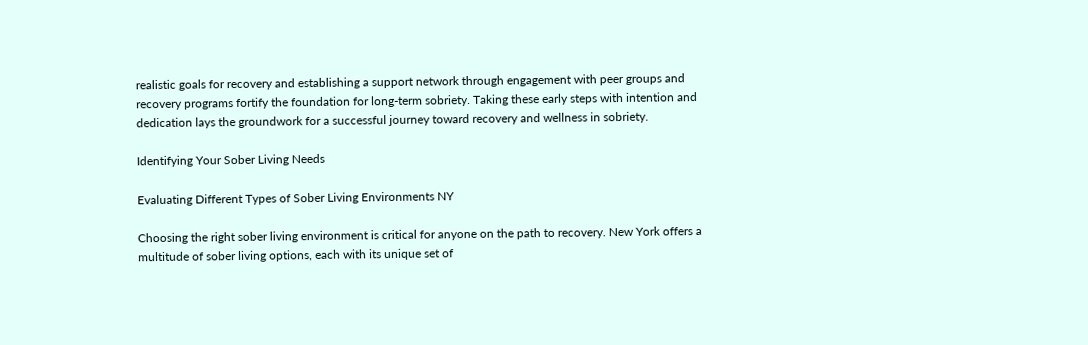realistic goals for recovery and establishing a support network through engagement with peer groups and recovery programs fortify the foundation for long-term sobriety. Taking these early steps with intention and dedication lays the groundwork for a successful journey toward recovery and wellness in sobriety.

Identifying Your Sober Living Needs

Evaluating Different Types of Sober Living Environments NY

Choosing the right sober living environment is critical for anyone on the path to recovery. New York offers a multitude of sober living options, each with its unique set of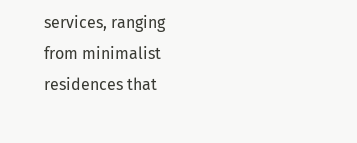services, ranging from minimalist residences that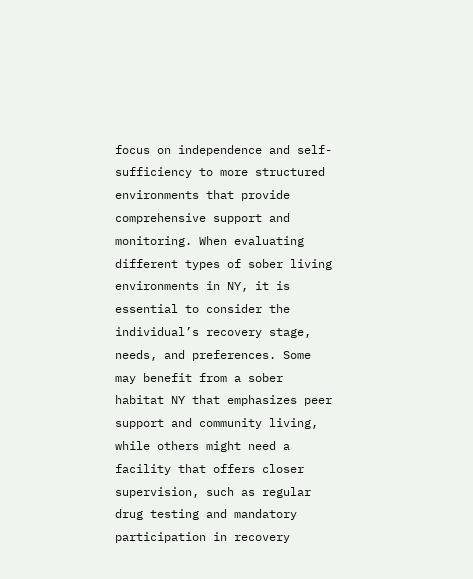focus on independence and self-sufficiency to more structured environments that provide comprehensive support and monitoring. When evaluating different types of sober living environments in NY, it is essential to consider the individual’s recovery stage, needs, and preferences. Some may benefit from a sober habitat NY that emphasizes peer support and community living, while others might need a facility that offers closer supervision, such as regular drug testing and mandatory participation in recovery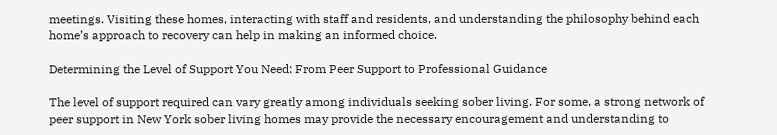meetings. Visiting these homes, interacting with staff and residents, and understanding the philosophy behind each home’s approach to recovery can help in making an informed choice.

Determining the Level of Support You Need: From Peer Support to Professional Guidance

The level of support required can vary greatly among individuals seeking sober living. For some, a strong network of peer support in New York sober living homes may provide the necessary encouragement and understanding to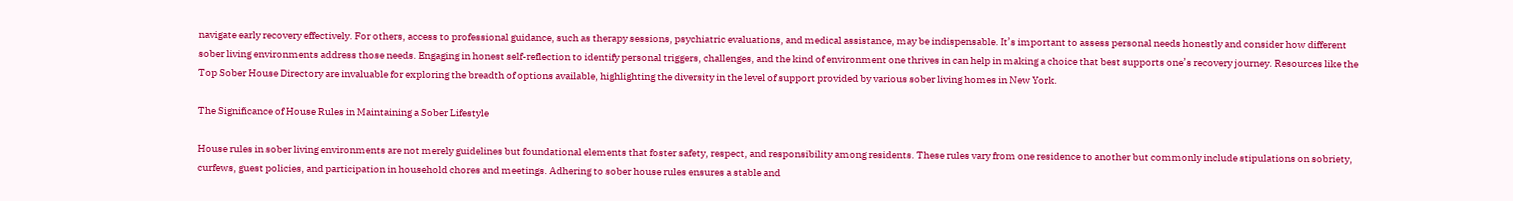navigate early recovery effectively. For others, access to professional guidance, such as therapy sessions, psychiatric evaluations, and medical assistance, may be indispensable. It’s important to assess personal needs honestly and consider how different sober living environments address those needs. Engaging in honest self-reflection to identify personal triggers, challenges, and the kind of environment one thrives in can help in making a choice that best supports one’s recovery journey. Resources like the Top Sober House Directory are invaluable for exploring the breadth of options available, highlighting the diversity in the level of support provided by various sober living homes in New York.

The Significance of House Rules in Maintaining a Sober Lifestyle

House rules in sober living environments are not merely guidelines but foundational elements that foster safety, respect, and responsibility among residents. These rules vary from one residence to another but commonly include stipulations on sobriety, curfews, guest policies, and participation in household chores and meetings. Adhering to sober house rules ensures a stable and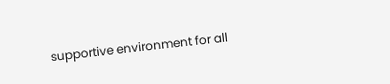supportive environment for all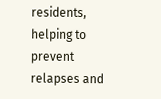residents, helping to prevent relapses and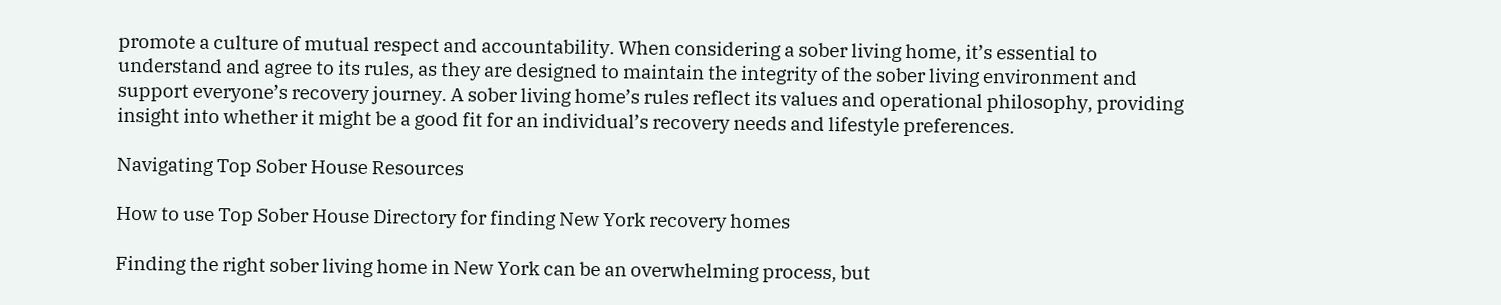promote a culture of mutual respect and accountability. When considering a sober living home, it’s essential to understand and agree to its rules, as they are designed to maintain the integrity of the sober living environment and support everyone’s recovery journey. A sober living home’s rules reflect its values and operational philosophy, providing insight into whether it might be a good fit for an individual’s recovery needs and lifestyle preferences.

Navigating Top Sober House Resources

How to use Top Sober House Directory for finding New York recovery homes

Finding the right sober living home in New York can be an overwhelming process, but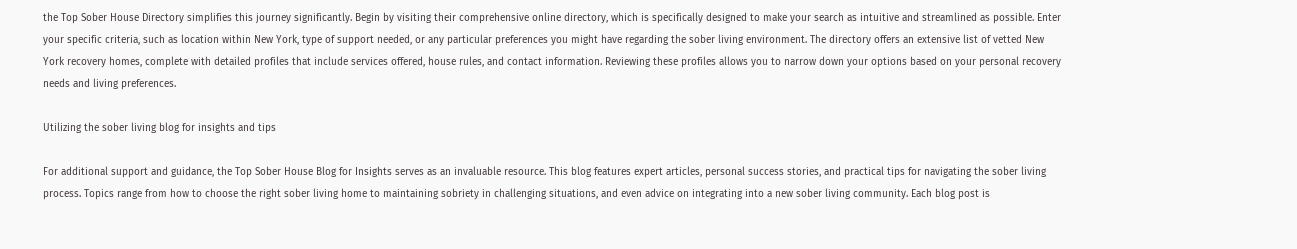the Top Sober House Directory simplifies this journey significantly. Begin by visiting their comprehensive online directory, which is specifically designed to make your search as intuitive and streamlined as possible. Enter your specific criteria, such as location within New York, type of support needed, or any particular preferences you might have regarding the sober living environment. The directory offers an extensive list of vetted New York recovery homes, complete with detailed profiles that include services offered, house rules, and contact information. Reviewing these profiles allows you to narrow down your options based on your personal recovery needs and living preferences.

Utilizing the sober living blog for insights and tips

For additional support and guidance, the Top Sober House Blog for Insights serves as an invaluable resource. This blog features expert articles, personal success stories, and practical tips for navigating the sober living process. Topics range from how to choose the right sober living home to maintaining sobriety in challenging situations, and even advice on integrating into a new sober living community. Each blog post is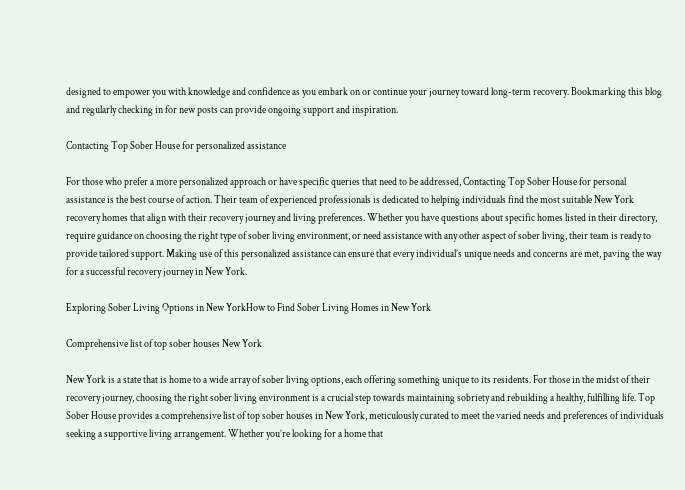designed to empower you with knowledge and confidence as you embark on or continue your journey toward long-term recovery. Bookmarking this blog and regularly checking in for new posts can provide ongoing support and inspiration.

Contacting Top Sober House for personalized assistance

For those who prefer a more personalized approach or have specific queries that need to be addressed, Contacting Top Sober House for personal assistance is the best course of action. Their team of experienced professionals is dedicated to helping individuals find the most suitable New York recovery homes that align with their recovery journey and living preferences. Whether you have questions about specific homes listed in their directory, require guidance on choosing the right type of sober living environment, or need assistance with any other aspect of sober living, their team is ready to provide tailored support. Making use of this personalized assistance can ensure that every individual’s unique needs and concerns are met, paving the way for a successful recovery journey in New York.

Exploring Sober Living Options in New YorkHow to Find Sober Living Homes in New York

Comprehensive list of top sober houses New York

New York is a state that is home to a wide array of sober living options, each offering something unique to its residents. For those in the midst of their recovery journey, choosing the right sober living environment is a crucial step towards maintaining sobriety and rebuilding a healthy, fulfilling life. Top Sober House provides a comprehensive list of top sober houses in New York, meticulously curated to meet the varied needs and preferences of individuals seeking a supportive living arrangement. Whether you’re looking for a home that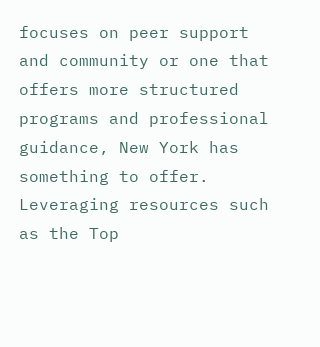focuses on peer support and community or one that offers more structured programs and professional guidance, New York has something to offer. Leveraging resources such as the Top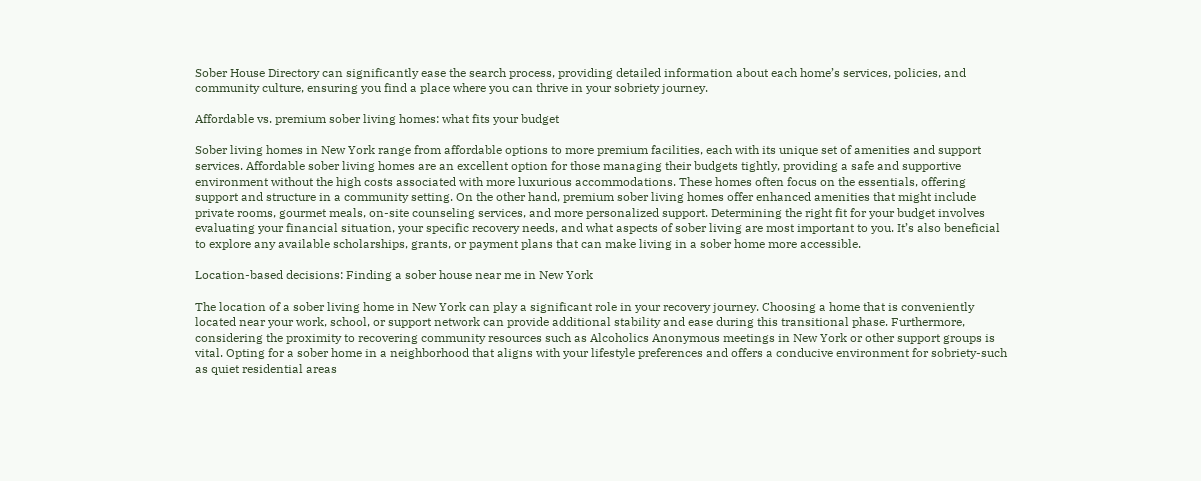Sober House Directory can significantly ease the search process, providing detailed information about each home’s services, policies, and community culture, ensuring you find a place where you can thrive in your sobriety journey.

Affordable vs. premium sober living homes: what fits your budget

Sober living homes in New York range from affordable options to more premium facilities, each with its unique set of amenities and support services. Affordable sober living homes are an excellent option for those managing their budgets tightly, providing a safe and supportive environment without the high costs associated with more luxurious accommodations. These homes often focus on the essentials, offering support and structure in a community setting. On the other hand, premium sober living homes offer enhanced amenities that might include private rooms, gourmet meals, on-site counseling services, and more personalized support. Determining the right fit for your budget involves evaluating your financial situation, your specific recovery needs, and what aspects of sober living are most important to you. It’s also beneficial to explore any available scholarships, grants, or payment plans that can make living in a sober home more accessible.

Location-based decisions: Finding a sober house near me in New York

The location of a sober living home in New York can play a significant role in your recovery journey. Choosing a home that is conveniently located near your work, school, or support network can provide additional stability and ease during this transitional phase. Furthermore, considering the proximity to recovering community resources such as Alcoholics Anonymous meetings in New York or other support groups is vital. Opting for a sober home in a neighborhood that aligns with your lifestyle preferences and offers a conducive environment for sobriety-such as quiet residential areas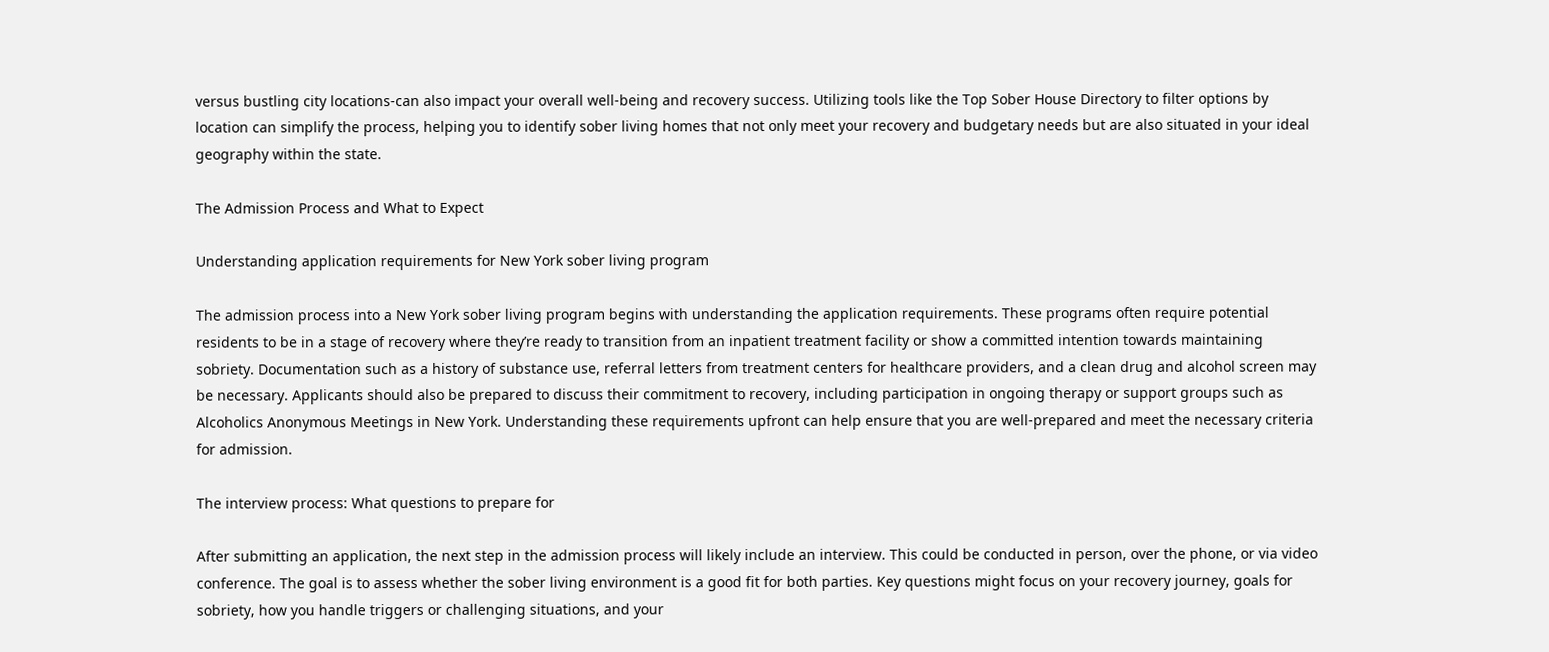versus bustling city locations-can also impact your overall well-being and recovery success. Utilizing tools like the Top Sober House Directory to filter options by location can simplify the process, helping you to identify sober living homes that not only meet your recovery and budgetary needs but are also situated in your ideal geography within the state.

The Admission Process and What to Expect

Understanding application requirements for New York sober living program

The admission process into a New York sober living program begins with understanding the application requirements. These programs often require potential residents to be in a stage of recovery where they’re ready to transition from an inpatient treatment facility or show a committed intention towards maintaining sobriety. Documentation such as a history of substance use, referral letters from treatment centers for healthcare providers, and a clean drug and alcohol screen may be necessary. Applicants should also be prepared to discuss their commitment to recovery, including participation in ongoing therapy or support groups such as Alcoholics Anonymous Meetings in New York. Understanding these requirements upfront can help ensure that you are well-prepared and meet the necessary criteria for admission.

The interview process: What questions to prepare for

After submitting an application, the next step in the admission process will likely include an interview. This could be conducted in person, over the phone, or via video conference. The goal is to assess whether the sober living environment is a good fit for both parties. Key questions might focus on your recovery journey, goals for sobriety, how you handle triggers or challenging situations, and your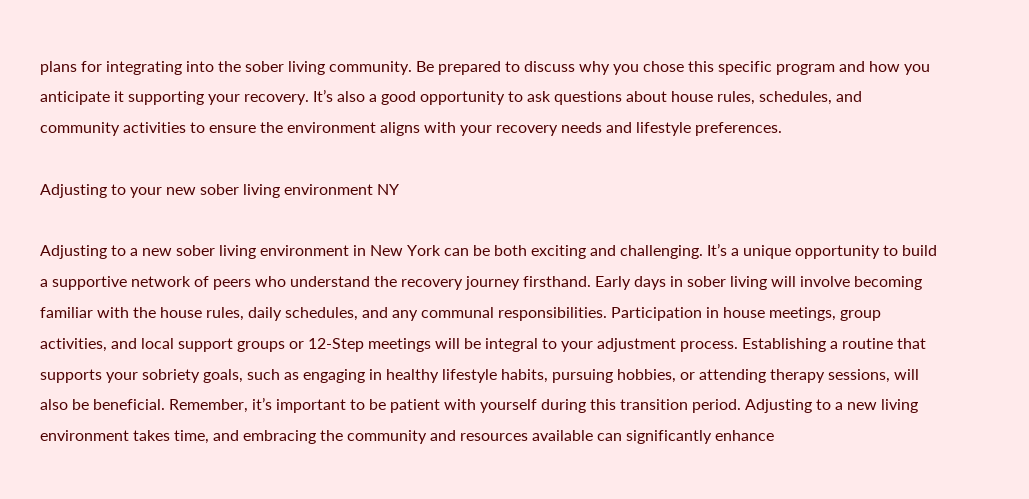plans for integrating into the sober living community. Be prepared to discuss why you chose this specific program and how you anticipate it supporting your recovery. It’s also a good opportunity to ask questions about house rules, schedules, and community activities to ensure the environment aligns with your recovery needs and lifestyle preferences.

Adjusting to your new sober living environment NY

Adjusting to a new sober living environment in New York can be both exciting and challenging. It’s a unique opportunity to build a supportive network of peers who understand the recovery journey firsthand. Early days in sober living will involve becoming familiar with the house rules, daily schedules, and any communal responsibilities. Participation in house meetings, group activities, and local support groups or 12-Step meetings will be integral to your adjustment process. Establishing a routine that supports your sobriety goals, such as engaging in healthy lifestyle habits, pursuing hobbies, or attending therapy sessions, will also be beneficial. Remember, it’s important to be patient with yourself during this transition period. Adjusting to a new living environment takes time, and embracing the community and resources available can significantly enhance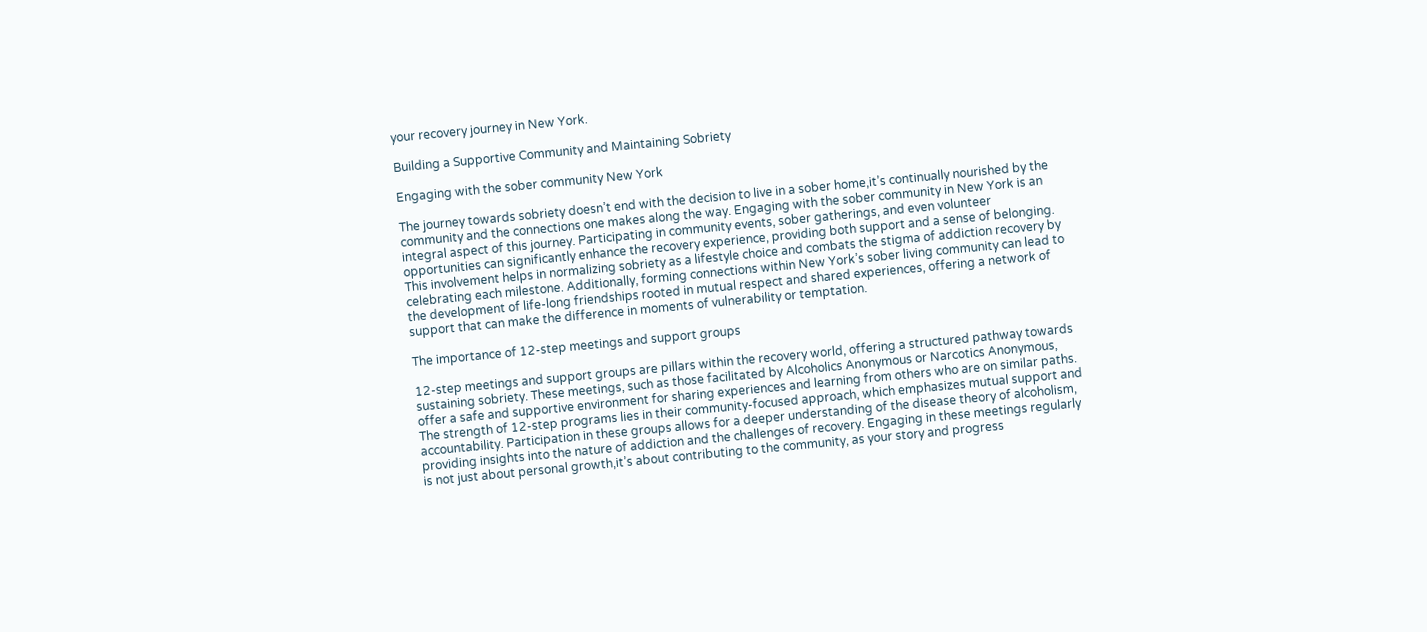your recovery journey in New York.

Building a Supportive Community and Maintaining Sobriety

Engaging with the sober community New York

The journey towards sobriety doesn’t end with the decision to live in a sober home,it’s continually nourished by the community and the connections one makes along the way. Engaging with the sober community in New York is an integral aspect of this journey. Participating in community events, sober gatherings, and even volunteer opportunities can significantly enhance the recovery experience, providing both support and a sense of belonging. This involvement helps in normalizing sobriety as a lifestyle choice and combats the stigma of addiction recovery by celebrating each milestone. Additionally, forming connections within New York’s sober living community can lead to the development of life-long friendships rooted in mutual respect and shared experiences, offering a network of support that can make the difference in moments of vulnerability or temptation.

The importance of 12-step meetings and support groups

12-step meetings and support groups are pillars within the recovery world, offering a structured pathway towards sustaining sobriety. These meetings, such as those facilitated by Alcoholics Anonymous or Narcotics Anonymous, offer a safe and supportive environment for sharing experiences and learning from others who are on similar paths. The strength of 12-step programs lies in their community-focused approach, which emphasizes mutual support and accountability. Participation in these groups allows for a deeper understanding of the disease theory of alcoholism, providing insights into the nature of addiction and the challenges of recovery. Engaging in these meetings regularly is not just about personal growth,it’s about contributing to the community, as your story and progress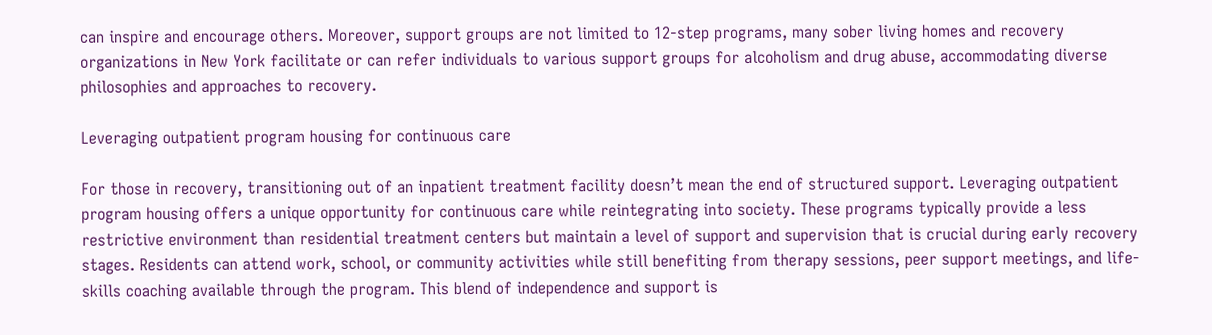can inspire and encourage others. Moreover, support groups are not limited to 12-step programs, many sober living homes and recovery organizations in New York facilitate or can refer individuals to various support groups for alcoholism and drug abuse, accommodating diverse philosophies and approaches to recovery.

Leveraging outpatient program housing for continuous care

For those in recovery, transitioning out of an inpatient treatment facility doesn’t mean the end of structured support. Leveraging outpatient program housing offers a unique opportunity for continuous care while reintegrating into society. These programs typically provide a less restrictive environment than residential treatment centers but maintain a level of support and supervision that is crucial during early recovery stages. Residents can attend work, school, or community activities while still benefiting from therapy sessions, peer support meetings, and life-skills coaching available through the program. This blend of independence and support is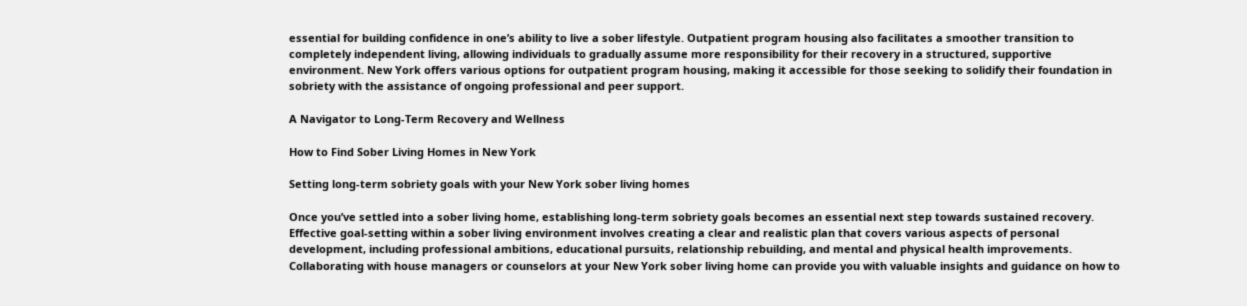essential for building confidence in one’s ability to live a sober lifestyle. Outpatient program housing also facilitates a smoother transition to completely independent living, allowing individuals to gradually assume more responsibility for their recovery in a structured, supportive environment. New York offers various options for outpatient program housing, making it accessible for those seeking to solidify their foundation in sobriety with the assistance of ongoing professional and peer support.

A Navigator to Long-Term Recovery and Wellness

How to Find Sober Living Homes in New York

Setting long-term sobriety goals with your New York sober living homes

Once you’ve settled into a sober living home, establishing long-term sobriety goals becomes an essential next step towards sustained recovery. Effective goal-setting within a sober living environment involves creating a clear and realistic plan that covers various aspects of personal development, including professional ambitions, educational pursuits, relationship rebuilding, and mental and physical health improvements. Collaborating with house managers or counselors at your New York sober living home can provide you with valuable insights and guidance on how to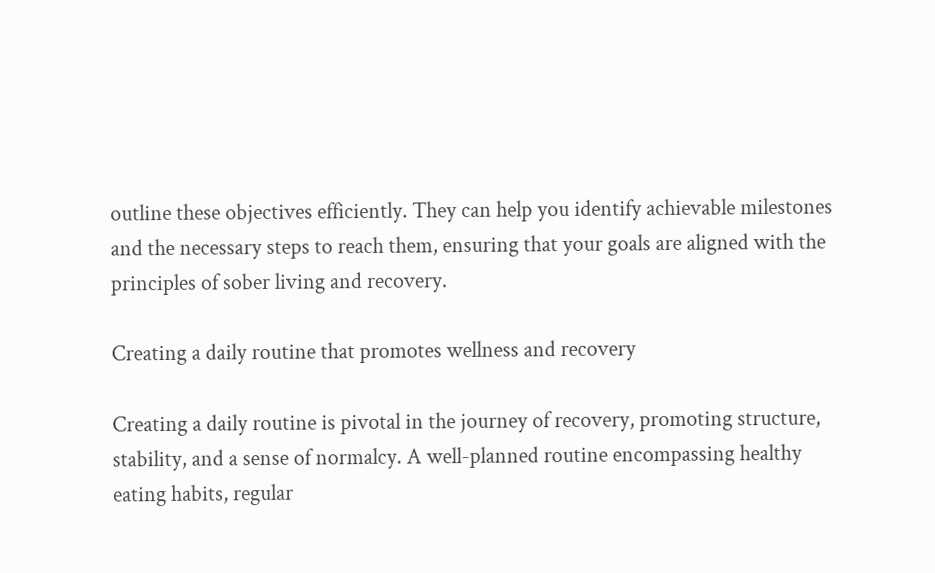outline these objectives efficiently. They can help you identify achievable milestones and the necessary steps to reach them, ensuring that your goals are aligned with the principles of sober living and recovery.

Creating a daily routine that promotes wellness and recovery

Creating a daily routine is pivotal in the journey of recovery, promoting structure, stability, and a sense of normalcy. A well-planned routine encompassing healthy eating habits, regular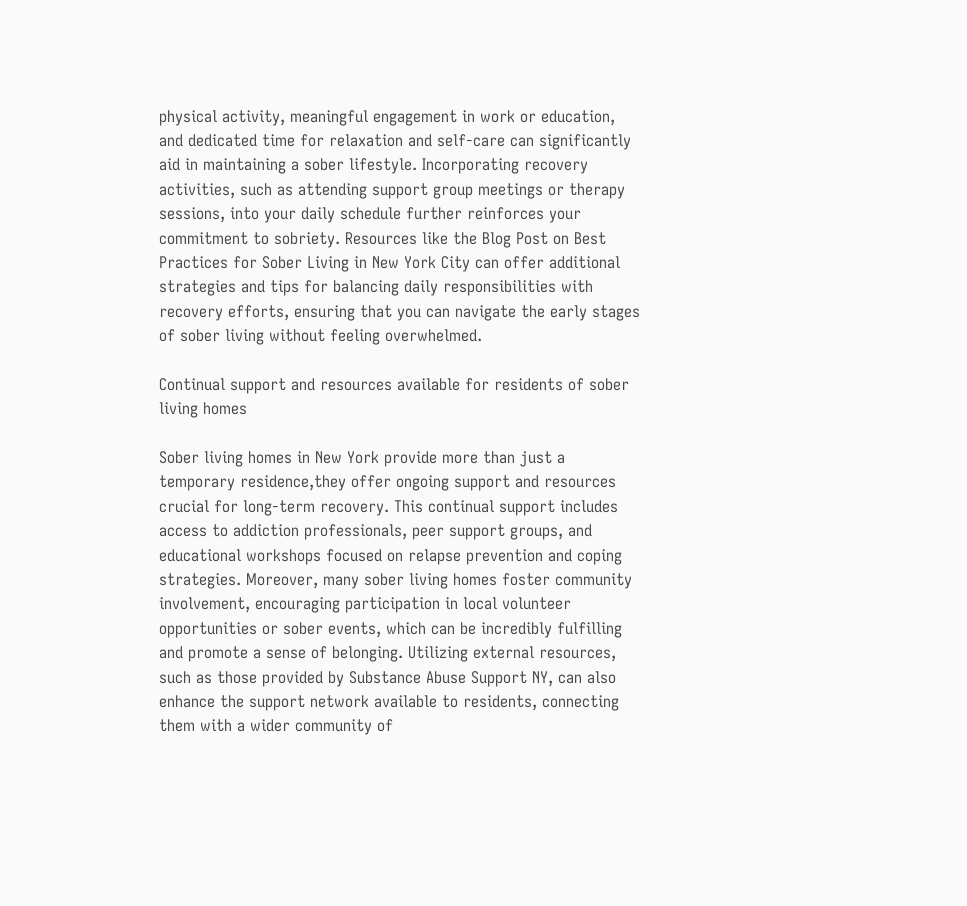physical activity, meaningful engagement in work or education, and dedicated time for relaxation and self-care can significantly aid in maintaining a sober lifestyle. Incorporating recovery activities, such as attending support group meetings or therapy sessions, into your daily schedule further reinforces your commitment to sobriety. Resources like the Blog Post on Best Practices for Sober Living in New York City can offer additional strategies and tips for balancing daily responsibilities with recovery efforts, ensuring that you can navigate the early stages of sober living without feeling overwhelmed.

Continual support and resources available for residents of sober living homes

Sober living homes in New York provide more than just a temporary residence,they offer ongoing support and resources crucial for long-term recovery. This continual support includes access to addiction professionals, peer support groups, and educational workshops focused on relapse prevention and coping strategies. Moreover, many sober living homes foster community involvement, encouraging participation in local volunteer opportunities or sober events, which can be incredibly fulfilling and promote a sense of belonging. Utilizing external resources, such as those provided by Substance Abuse Support NY, can also enhance the support network available to residents, connecting them with a wider community of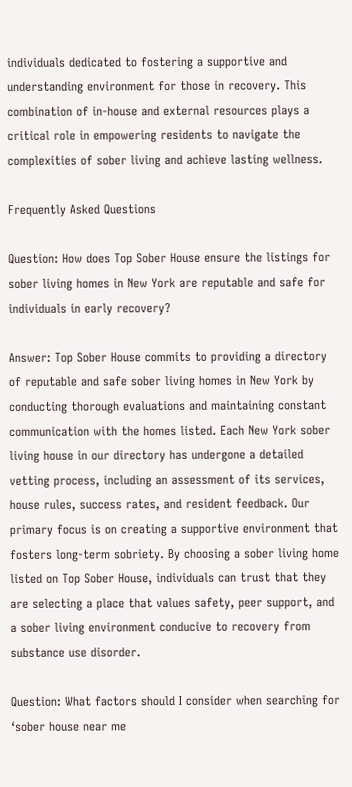individuals dedicated to fostering a supportive and understanding environment for those in recovery. This combination of in-house and external resources plays a critical role in empowering residents to navigate the complexities of sober living and achieve lasting wellness.

Frequently Asked Questions

Question: How does Top Sober House ensure the listings for sober living homes in New York are reputable and safe for individuals in early recovery?

Answer: Top Sober House commits to providing a directory of reputable and safe sober living homes in New York by conducting thorough evaluations and maintaining constant communication with the homes listed. Each New York sober living house in our directory has undergone a detailed vetting process, including an assessment of its services, house rules, success rates, and resident feedback. Our primary focus is on creating a supportive environment that fosters long-term sobriety. By choosing a sober living home listed on Top Sober House, individuals can trust that they are selecting a place that values safety, peer support, and a sober living environment conducive to recovery from substance use disorder.

Question: What factors should I consider when searching for ‘sober house near me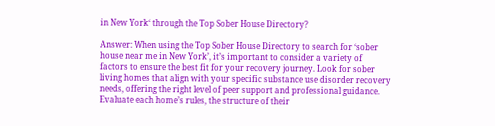in New York‘ through the Top Sober House Directory?

Answer: When using the Top Sober House Directory to search for ‘sober house near me in New York’, it’s important to consider a variety of factors to ensure the best fit for your recovery journey. Look for sober living homes that align with your specific substance use disorder recovery needs, offering the right level of peer support and professional guidance. Evaluate each home’s rules, the structure of their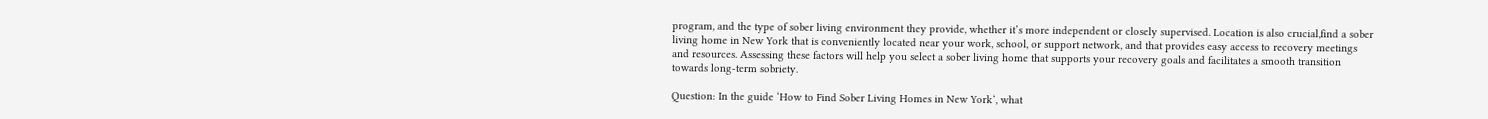program, and the type of sober living environment they provide, whether it’s more independent or closely supervised. Location is also crucial,find a sober living home in New York that is conveniently located near your work, school, or support network, and that provides easy access to recovery meetings and resources. Assessing these factors will help you select a sober living home that supports your recovery goals and facilitates a smooth transition towards long-term sobriety.

Question: In the guide ‘How to Find Sober Living Homes in New York‘, what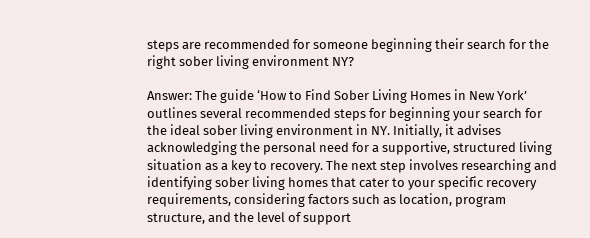steps are recommended for someone beginning their search for the right sober living environment NY?

Answer: The guide ‘How to Find Sober Living Homes in New York’ outlines several recommended steps for beginning your search for the ideal sober living environment in NY. Initially, it advises acknowledging the personal need for a supportive, structured living situation as a key to recovery. The next step involves researching and identifying sober living homes that cater to your specific recovery requirements, considering factors such as location, program structure, and the level of support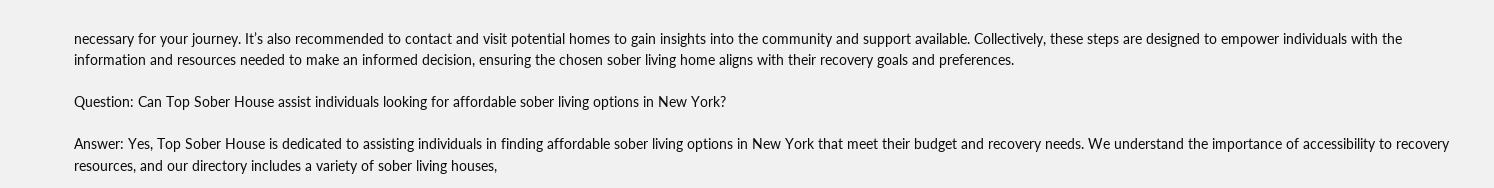necessary for your journey. It’s also recommended to contact and visit potential homes to gain insights into the community and support available. Collectively, these steps are designed to empower individuals with the information and resources needed to make an informed decision, ensuring the chosen sober living home aligns with their recovery goals and preferences.

Question: Can Top Sober House assist individuals looking for affordable sober living options in New York?

Answer: Yes, Top Sober House is dedicated to assisting individuals in finding affordable sober living options in New York that meet their budget and recovery needs. We understand the importance of accessibility to recovery resources, and our directory includes a variety of sober living houses,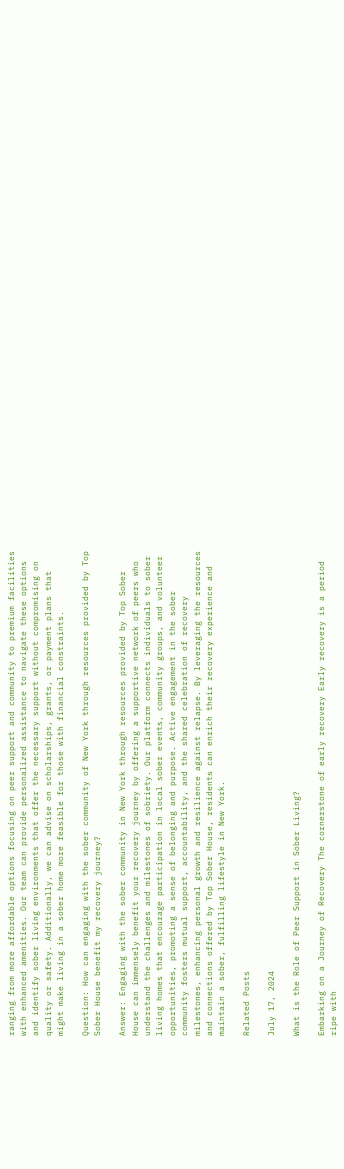ranging from more affordable options focusing on peer support and community to premium facilities with enhanced amenities. Our team can provide personalized assistance to navigate these options and identify sober living environments that offer the necessary support without compromising on quality or safety. Additionally, we can advise on scholarships, grants, or payment plans that might make living in a sober home more feasible for those with financial constraints.

Question: How can engaging with the sober community of New York through resources provided by Top Sober House benefit my recovery journey?

Answer: Engaging with the sober community in New York through resources provided by Top Sober House can immensely benefit your recovery journey by offering a supportive network of peers who understand the challenges and milestones of sobriety. Our platform connects individuals to sober living homes that encourage participation in local sober events, community groups, and volunteer opportunities, promoting a sense of belonging and purpose. Active engagement in the sober community fosters mutual support, accountability, and the shared celebration of recovery milestones, enhancing personal growth and resilience against relapse. By leveraging the resources and connections offered by Top Sober House, residents can enrich their recovery experience and maintain a sober, fulfilling lifestyle in New York.

Related Posts

July 17, 2024

What is the Role of Peer Support in Sober Living?

Embarking on a Journey of Recovery The cornerstone of early recovery Early recovery is a period ripe with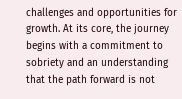challenges and opportunities for growth. At its core, the journey begins with a commitment to sobriety and an understanding that the path forward is not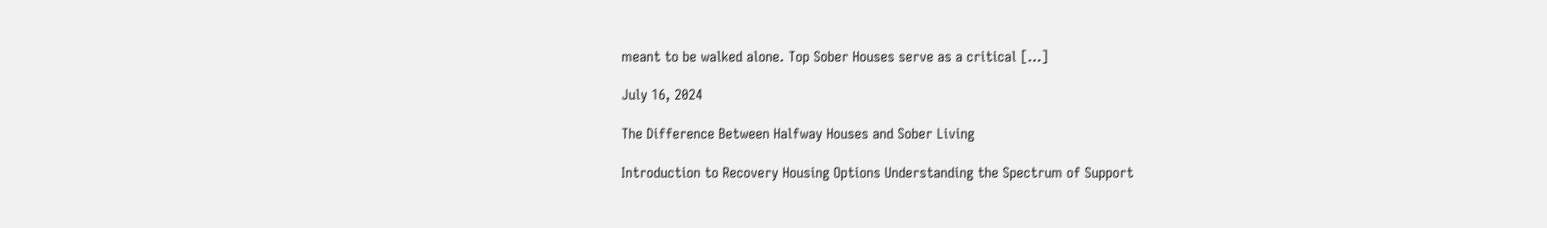meant to be walked alone. Top Sober Houses serve as a critical […]

July 16, 2024

The Difference Between Halfway Houses and Sober Living

Introduction to Recovery Housing Options Understanding the Spectrum of Support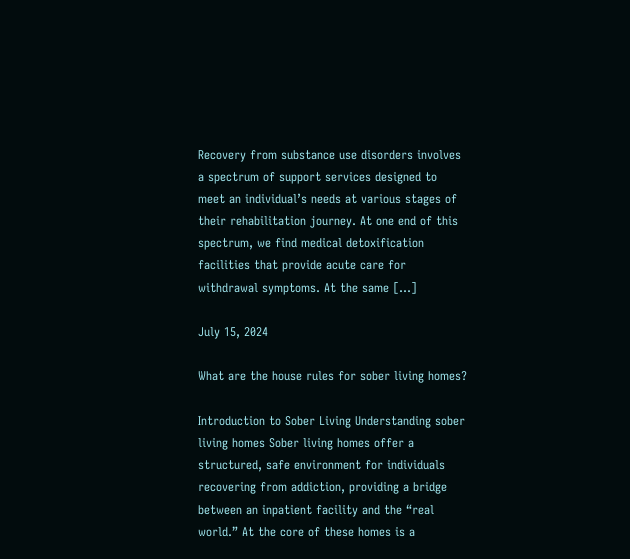Recovery from substance use disorders involves a spectrum of support services designed to meet an individual’s needs at various stages of their rehabilitation journey. At one end of this spectrum, we find medical detoxification facilities that provide acute care for withdrawal symptoms. At the same […]

July 15, 2024

What are the house rules for sober living homes?

Introduction to Sober Living Understanding sober living homes Sober living homes offer a structured, safe environment for individuals recovering from addiction, providing a bridge between an inpatient facility and the “real world.” At the core of these homes is a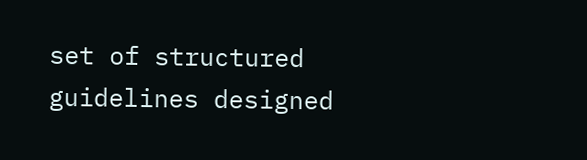set of structured guidelines designed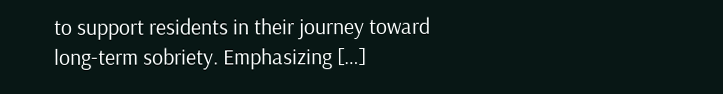to support residents in their journey toward long-term sobriety. Emphasizing […]